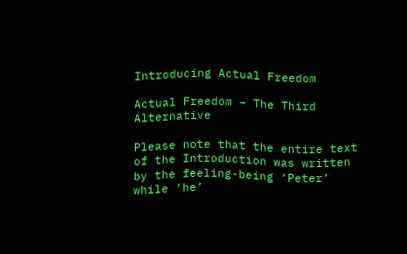Introducing Actual Freedom

Actual Freedom – The Third Alternative

Please note that the entire text of the Introduction was written by the feeling-being ‘Peter’ while ‘he’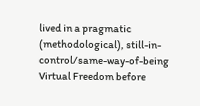lived in a pragmatic (methodological), still-in-control/same-way-of-being Virtual Freedom before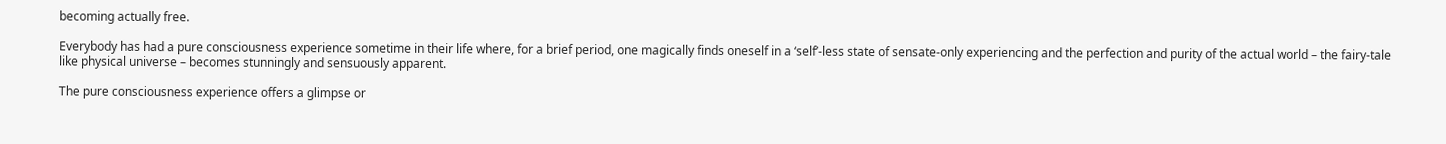becoming actually free.

Everybody has had a pure consciousness experience sometime in their life where, for a brief period, one magically finds oneself in a ‘self’-less state of sensate-only experiencing and the perfection and purity of the actual world – the fairy-tale like physical universe – becomes stunningly and sensuously apparent.

The pure consciousness experience offers a glimpse or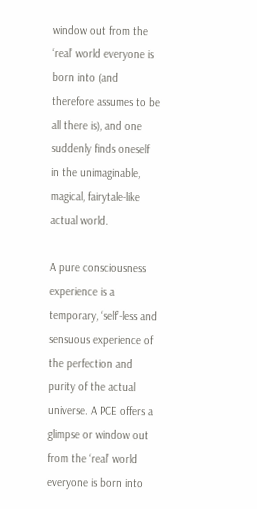window out from the ‘real’ world everyone is born into (and therefore assumes to be all there is), and one suddenly finds oneself in the unimaginable, magical, fairytale-like actual world.

A pure consciousness experience is a temporary, ‘self’-less and sensuous experience of the perfection and purity of the actual universe. A PCE offers a glimpse or window out from the ‘real’ world everyone is born into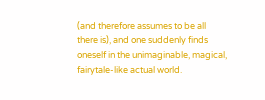(and therefore assumes to be all there is), and one suddenly finds oneself in the unimaginable, magical, fairytale-like actual world.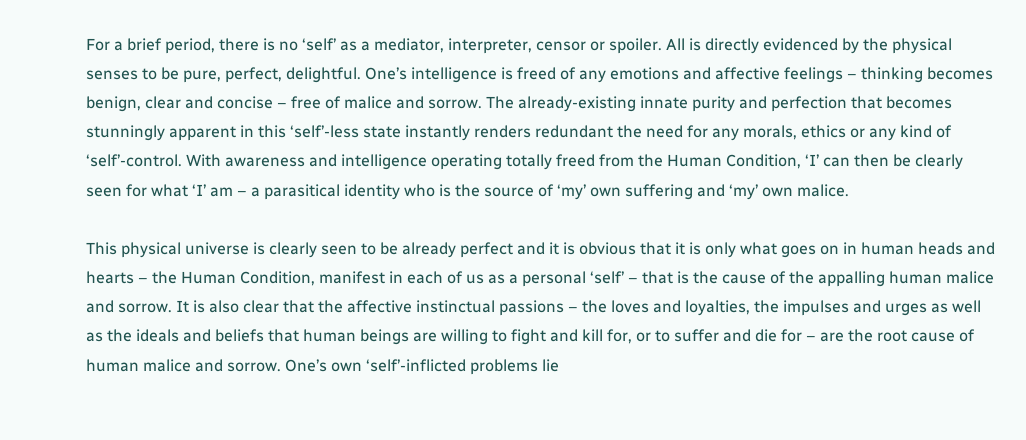For a brief period, there is no ‘self’ as a mediator, interpreter, censor or spoiler. All is directly evidenced by the physical senses to be pure, perfect, delightful. One’s intelligence is freed of any emotions and affective feelings – thinking becomes benign, clear and concise – free of malice and sorrow. The already-existing innate purity and perfection that becomes stunningly apparent in this ‘self’-less state instantly renders redundant the need for any morals, ethics or any kind of ‘self’-control. With awareness and intelligence operating totally freed from the Human Condition, ‘I’ can then be clearly seen for what ‘I’ am – a parasitical identity who is the source of ‘my’ own suffering and ‘my’ own malice.

This physical universe is clearly seen to be already perfect and it is obvious that it is only what goes on in human heads and hearts – the Human Condition, manifest in each of us as a personal ‘self’ – that is the cause of the appalling human malice and sorrow. It is also clear that the affective instinctual passions – the loves and loyalties, the impulses and urges as well as the ideals and beliefs that human beings are willing to fight and kill for, or to suffer and die for – are the root cause of human malice and sorrow. One’s own ‘self’-inflicted problems lie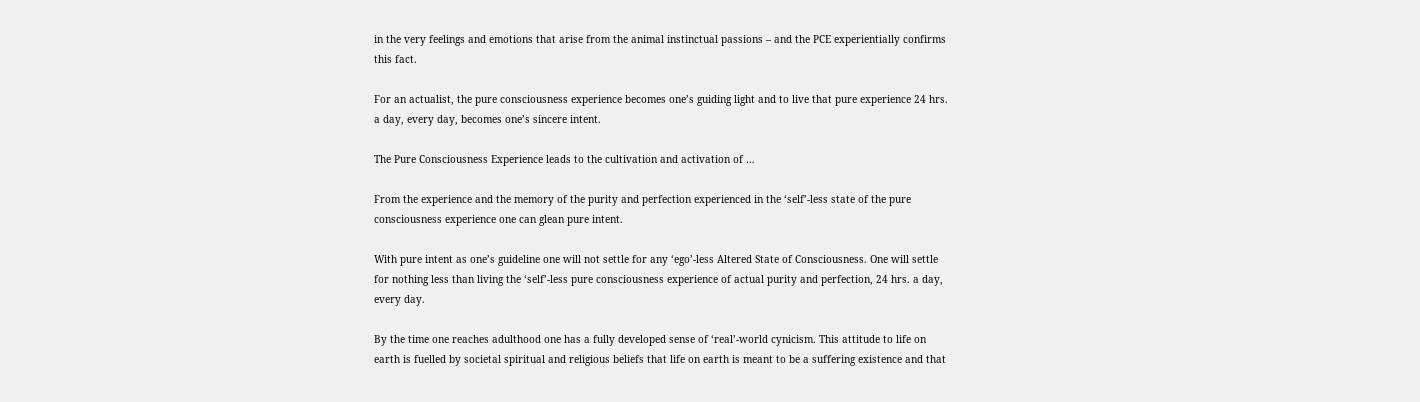in the very feelings and emotions that arise from the animal instinctual passions – and the PCE experientially confirms this fact.

For an actualist, the pure consciousness experience becomes one’s guiding light and to live that pure experience 24 hrs. a day, every day, becomes one’s sincere intent.

The Pure Consciousness Experience leads to the cultivation and activation of …

From the experience and the memory of the purity and perfection experienced in the ‘self’-less state of the pure consciousness experience one can glean pure intent.

With pure intent as one’s guideline one will not settle for any ‘ego’-less Altered State of Consciousness. One will settle for nothing less than living the ‘self’-less pure consciousness experience of actual purity and perfection, 24 hrs. a day, every day.

By the time one reaches adulthood one has a fully developed sense of ‘real’-world cynicism. This attitude to life on earth is fuelled by societal spiritual and religious beliefs that life on earth is meant to be a suffering existence and that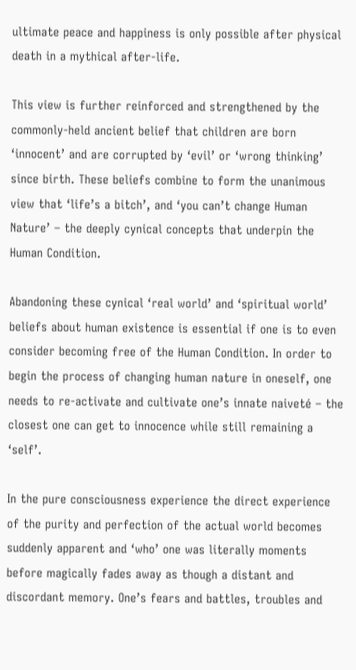ultimate peace and happiness is only possible after physical death in a mythical after-life.

This view is further reinforced and strengthened by the commonly-held ancient belief that children are born ‘innocent’ and are corrupted by ‘evil’ or ‘wrong thinking’ since birth. These beliefs combine to form the unanimous view that ‘life’s a bitch’, and ‘you can’t change Human Nature’ – the deeply cynical concepts that underpin the Human Condition.

Abandoning these cynical ‘real world’ and ‘spiritual world’ beliefs about human existence is essential if one is to even consider becoming free of the Human Condition. In order to begin the process of changing human nature in oneself, one needs to re-activate and cultivate one’s innate naiveté – the closest one can get to innocence while still remaining a ‘self’.

In the pure consciousness experience the direct experience of the purity and perfection of the actual world becomes suddenly apparent and ‘who’ one was literally moments before magically fades away as though a distant and discordant memory. One’s fears and battles, troubles and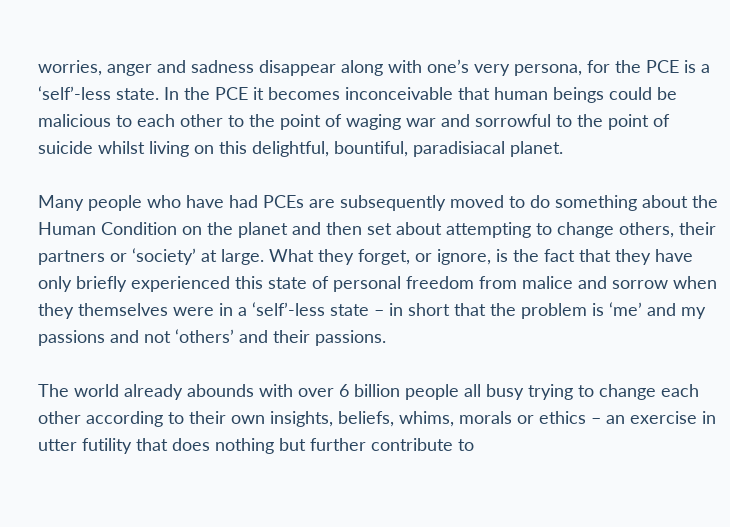worries, anger and sadness disappear along with one’s very persona, for the PCE is a ‘self’-less state. In the PCE it becomes inconceivable that human beings could be malicious to each other to the point of waging war and sorrowful to the point of suicide whilst living on this delightful, bountiful, paradisiacal planet.

Many people who have had PCEs are subsequently moved to do something about the Human Condition on the planet and then set about attempting to change others, their partners or ‘society’ at large. What they forget, or ignore, is the fact that they have only briefly experienced this state of personal freedom from malice and sorrow when they themselves were in a ‘self’-less state – in short that the problem is ‘me’ and my passions and not ‘others’ and their passions.

The world already abounds with over 6 billion people all busy trying to change each other according to their own insights, beliefs, whims, morals or ethics – an exercise in utter futility that does nothing but further contribute to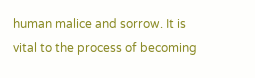human malice and sorrow. It is vital to the process of becoming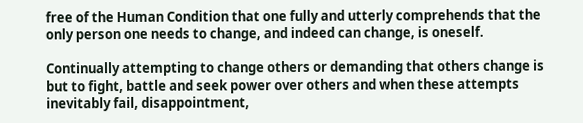free of the Human Condition that one fully and utterly comprehends that the only person one needs to change, and indeed can change, is oneself.

Continually attempting to change others or demanding that others change is but to fight, battle and seek power over others and when these attempts inevitably fail, disappointment,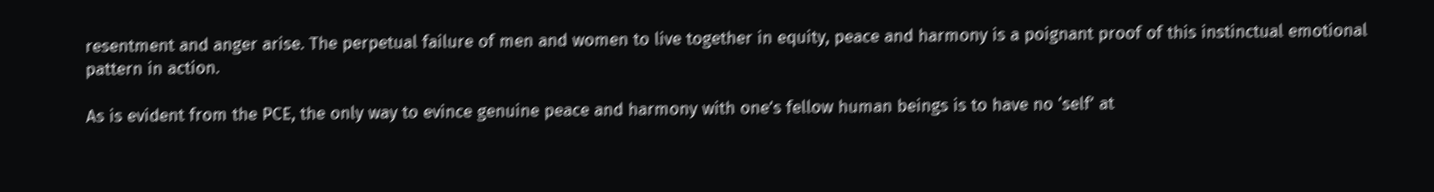resentment and anger arise. The perpetual failure of men and women to live together in equity, peace and harmony is a poignant proof of this instinctual emotional pattern in action.

As is evident from the PCE, the only way to evince genuine peace and harmony with one’s fellow human beings is to have no ‘self’ at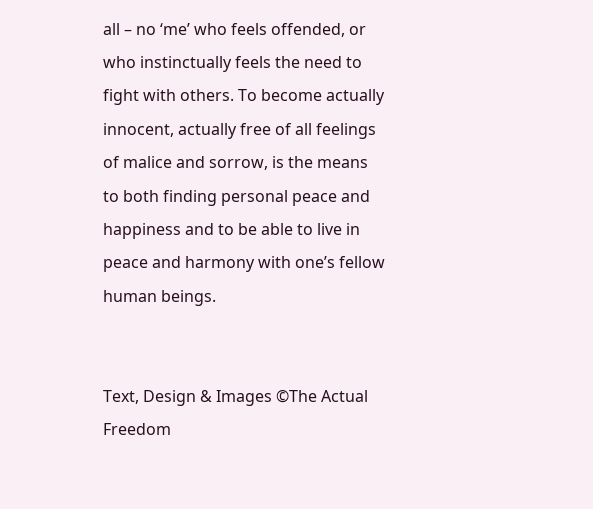all – no ‘me’ who feels offended, or who instinctually feels the need to fight with others. To become actually innocent, actually free of all feelings of malice and sorrow, is the means to both finding personal peace and happiness and to be able to live in peace and harmony with one’s fellow human beings.


Text, Design & Images ©The Actual Freedom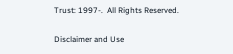Trust: 1997-.  All Rights Reserved.

Disclaimer and Use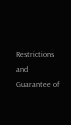Restrictions and Guarantee of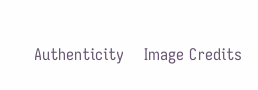Authenticity    Image Credits